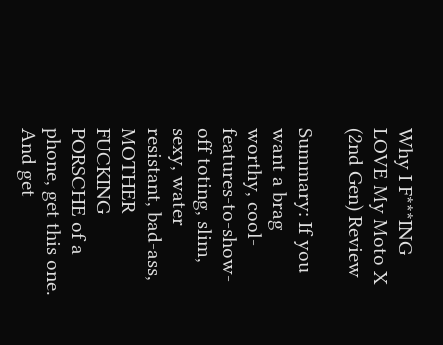Why I F***ING LOVE My Moto X (2nd Gen) Review

Summary: If you want a brag worthy, cool-features-to-show-off toting, slim, sexy, water resistant, bad-ass, MOTHER FUCKING PORSCHE of a phone, get this one. And get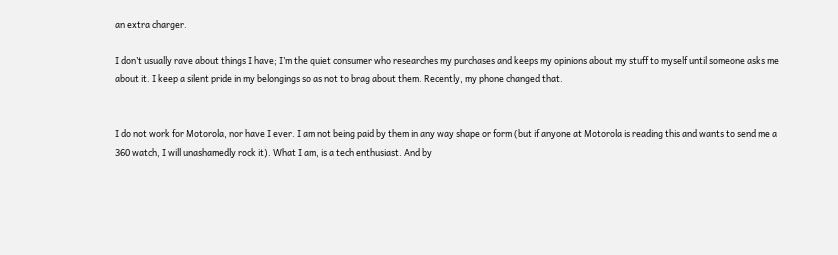an extra charger.

I don’t usually rave about things I have; I’m the quiet consumer who researches my purchases and keeps my opinions about my stuff to myself until someone asks me about it. I keep a silent pride in my belongings so as not to brag about them. Recently, my phone changed that.


I do not work for Motorola, nor have I ever. I am not being paid by them in any way shape or form (but if anyone at Motorola is reading this and wants to send me a 360 watch, I will unashamedly rock it). What I am, is a tech enthusiast. And by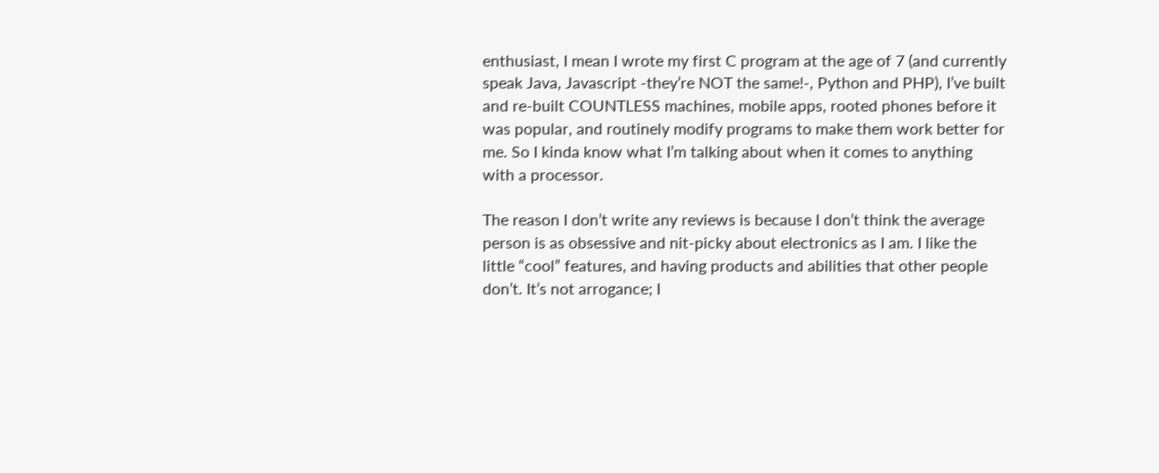enthusiast, I mean I wrote my first C program at the age of 7 (and currently speak Java, Javascript -they’re NOT the same!-, Python and PHP), I’ve built and re-built COUNTLESS machines, mobile apps, rooted phones before it was popular, and routinely modify programs to make them work better for me. So I kinda know what I’m talking about when it comes to anything with a processor.

The reason I don’t write any reviews is because I don’t think the average person is as obsessive and nit-picky about electronics as I am. I like the little “cool” features, and having products and abilities that other people don’t. It’s not arrogance; I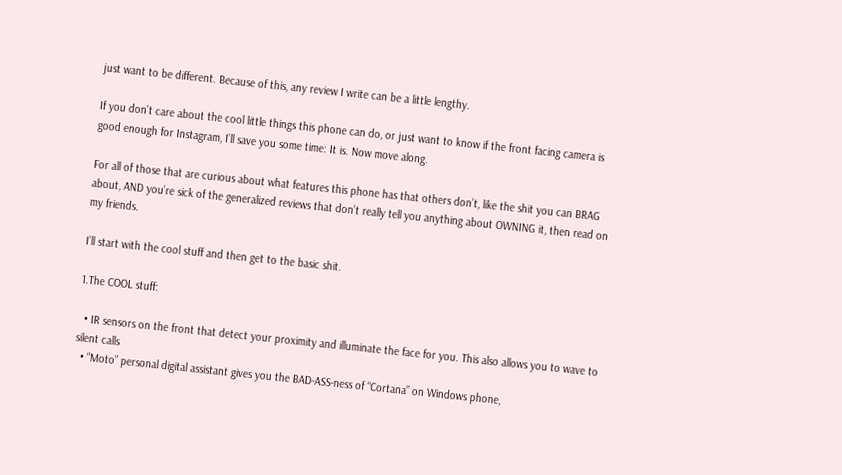just want to be different. Because of this, any review I write can be a little lengthy.

If you don’t care about the cool little things this phone can do, or just want to know if the front facing camera is good enough for Instagram, I’ll save you some time: It is. Now move along.

For all of those that are curious about what features this phone has that others don’t, like the shit you can BRAG about, AND you’re sick of the generalized reviews that don’t really tell you anything about OWNING it, then read on my friends.

I’ll start with the cool stuff and then get to the basic shit.

1.The COOL stuff:

  • IR sensors on the front that detect your proximity and illuminate the face for you. This also allows you to wave to silent calls
  • “Moto” personal digital assistant gives you the BAD-ASS-ness of “Cortana” on Windows phone,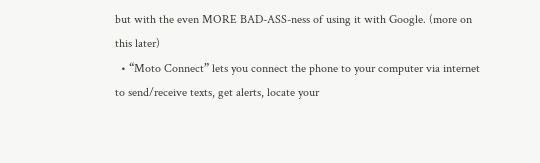but with the even MORE BAD-ASS-ness of using it with Google. (more on this later)
  • “Moto Connect” lets you connect the phone to your computer via internet to send/receive texts, get alerts, locate your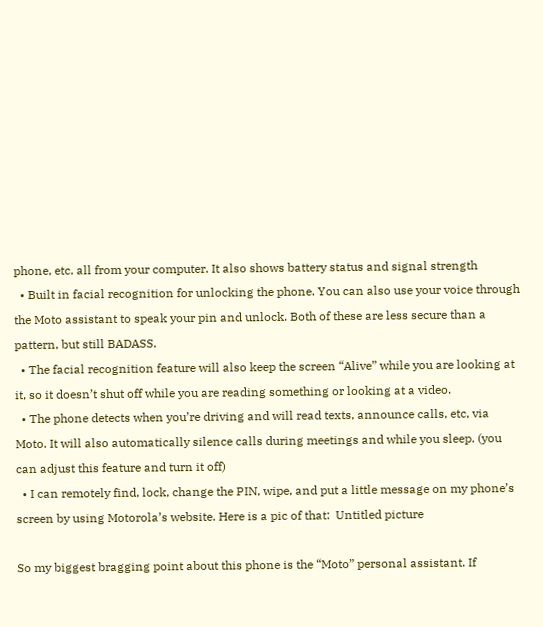phone, etc. all from your computer. It also shows battery status and signal strength
  • Built in facial recognition for unlocking the phone. You can also use your voice through the Moto assistant to speak your pin and unlock. Both of these are less secure than a pattern, but still BADASS.
  • The facial recognition feature will also keep the screen “Alive” while you are looking at it, so it doesn’t shut off while you are reading something or looking at a video.
  • The phone detects when you’re driving and will read texts, announce calls, etc, via Moto. It will also automatically silence calls during meetings and while you sleep. (you can adjust this feature and turn it off)
  • I can remotely find, lock, change the PIN, wipe, and put a little message on my phone’s screen by using Motorola’s website. Here is a pic of that:  Untitled picture

So my biggest bragging point about this phone is the “Moto” personal assistant. If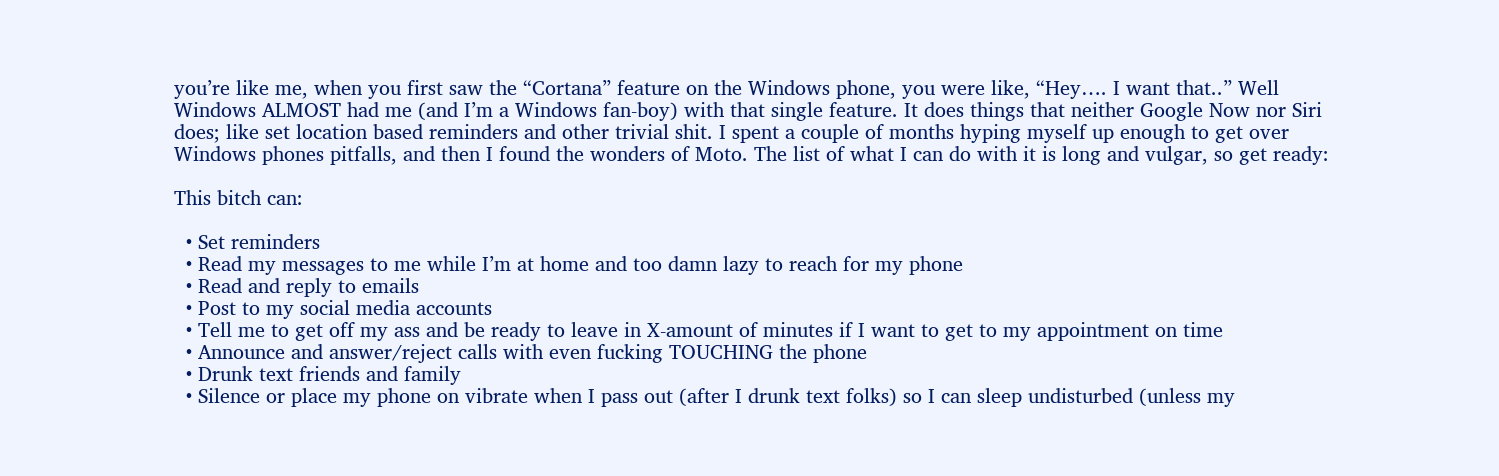you’re like me, when you first saw the “Cortana” feature on the Windows phone, you were like, “Hey…. I want that..” Well Windows ALMOST had me (and I’m a Windows fan-boy) with that single feature. It does things that neither Google Now nor Siri does; like set location based reminders and other trivial shit. I spent a couple of months hyping myself up enough to get over Windows phones pitfalls, and then I found the wonders of Moto. The list of what I can do with it is long and vulgar, so get ready:

This bitch can:

  • Set reminders
  • Read my messages to me while I’m at home and too damn lazy to reach for my phone
  • Read and reply to emails
  • Post to my social media accounts
  • Tell me to get off my ass and be ready to leave in X-amount of minutes if I want to get to my appointment on time
  • Announce and answer/reject calls with even fucking TOUCHING the phone
  • Drunk text friends and family
  • Silence or place my phone on vibrate when I pass out (after I drunk text folks) so I can sleep undisturbed (unless my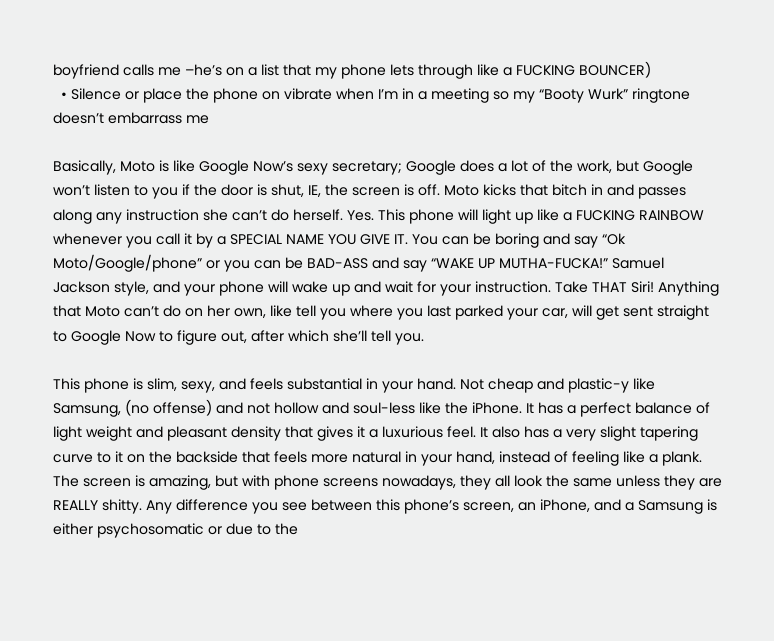boyfriend calls me –he’s on a list that my phone lets through like a FUCKING BOUNCER)
  • Silence or place the phone on vibrate when I’m in a meeting so my “Booty Wurk” ringtone doesn’t embarrass me

Basically, Moto is like Google Now’s sexy secretary; Google does a lot of the work, but Google won’t listen to you if the door is shut, IE, the screen is off. Moto kicks that bitch in and passes along any instruction she can’t do herself. Yes. This phone will light up like a FUCKING RAINBOW whenever you call it by a SPECIAL NAME YOU GIVE IT. You can be boring and say “Ok Moto/Google/phone” or you can be BAD-ASS and say “WAKE UP MUTHA-FUCKA!” Samuel Jackson style, and your phone will wake up and wait for your instruction. Take THAT Siri! Anything that Moto can’t do on her own, like tell you where you last parked your car, will get sent straight to Google Now to figure out, after which she’ll tell you.

This phone is slim, sexy, and feels substantial in your hand. Not cheap and plastic-y like Samsung, (no offense) and not hollow and soul-less like the iPhone. It has a perfect balance of light weight and pleasant density that gives it a luxurious feel. It also has a very slight tapering curve to it on the backside that feels more natural in your hand, instead of feeling like a plank. The screen is amazing, but with phone screens nowadays, they all look the same unless they are REALLY shitty. Any difference you see between this phone’s screen, an iPhone, and a Samsung is either psychosomatic or due to the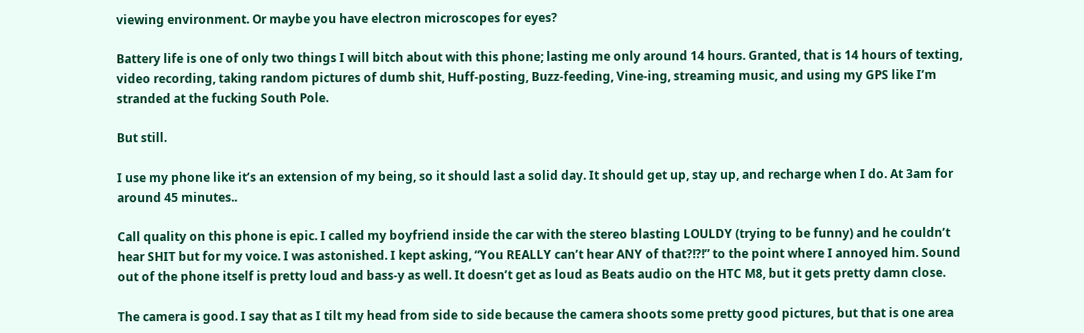viewing environment. Or maybe you have electron microscopes for eyes?

Battery life is one of only two things I will bitch about with this phone; lasting me only around 14 hours. Granted, that is 14 hours of texting, video recording, taking random pictures of dumb shit, Huff-posting, Buzz-feeding, Vine-ing, streaming music, and using my GPS like I’m stranded at the fucking South Pole.

But still.

I use my phone like it’s an extension of my being, so it should last a solid day. It should get up, stay up, and recharge when I do. At 3am for around 45 minutes..

Call quality on this phone is epic. I called my boyfriend inside the car with the stereo blasting LOULDY (trying to be funny) and he couldn’t hear SHIT but for my voice. I was astonished. I kept asking, “You REALLY can’t hear ANY of that?!?!” to the point where I annoyed him. Sound out of the phone itself is pretty loud and bass-y as well. It doesn’t get as loud as Beats audio on the HTC M8, but it gets pretty damn close.

The camera is good. I say that as I tilt my head from side to side because the camera shoots some pretty good pictures, but that is one area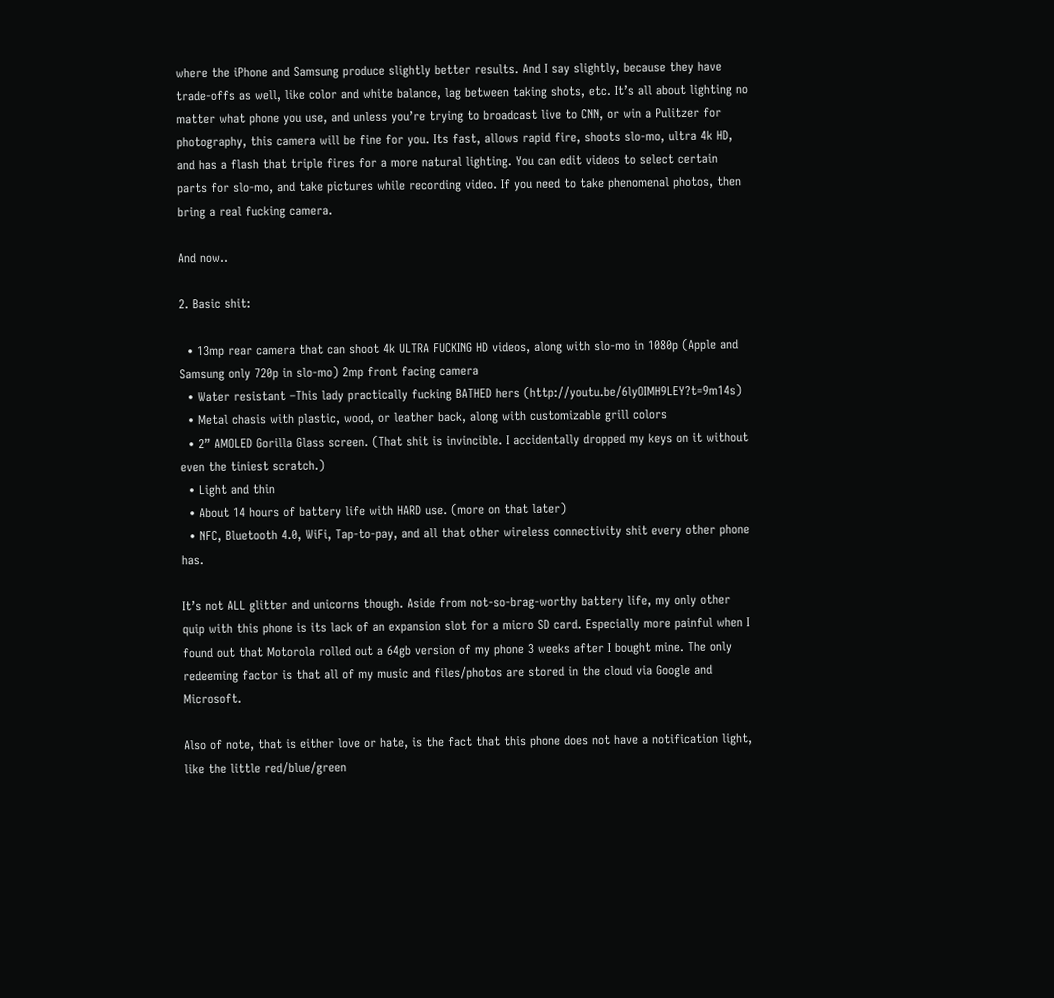where the iPhone and Samsung produce slightly better results. And I say slightly, because they have trade-offs as well, like color and white balance, lag between taking shots, etc. It’s all about lighting no matter what phone you use, and unless you’re trying to broadcast live to CNN, or win a Pulitzer for photography, this camera will be fine for you. Its fast, allows rapid fire, shoots slo-mo, ultra 4k HD, and has a flash that triple fires for a more natural lighting. You can edit videos to select certain parts for slo-mo, and take pictures while recording video. If you need to take phenomenal photos, then bring a real fucking camera.

And now..

2. Basic shit:

  • 13mp rear camera that can shoot 4k ULTRA FUCKING HD videos, along with slo-mo in 1080p (Apple and Samsung only 720p in slo-mo) 2mp front facing camera
  • Water resistant –This lady practically fucking BATHED hers (http://youtu.be/6lyOIMH9LEY?t=9m14s)
  • Metal chasis with plastic, wood, or leather back, along with customizable grill colors
  • 2” AMOLED Gorilla Glass screen. (That shit is invincible. I accidentally dropped my keys on it without even the tiniest scratch.)
  • Light and thin
  • About 14 hours of battery life with HARD use. (more on that later)
  • NFC, Bluetooth 4.0, WiFi, Tap-to-pay, and all that other wireless connectivity shit every other phone has.

It’s not ALL glitter and unicorns though. Aside from not-so-brag-worthy battery life, my only other quip with this phone is its lack of an expansion slot for a micro SD card. Especially more painful when I found out that Motorola rolled out a 64gb version of my phone 3 weeks after I bought mine. The only redeeming factor is that all of my music and files/photos are stored in the cloud via Google and Microsoft.

Also of note, that is either love or hate, is the fact that this phone does not have a notification light, like the little red/blue/green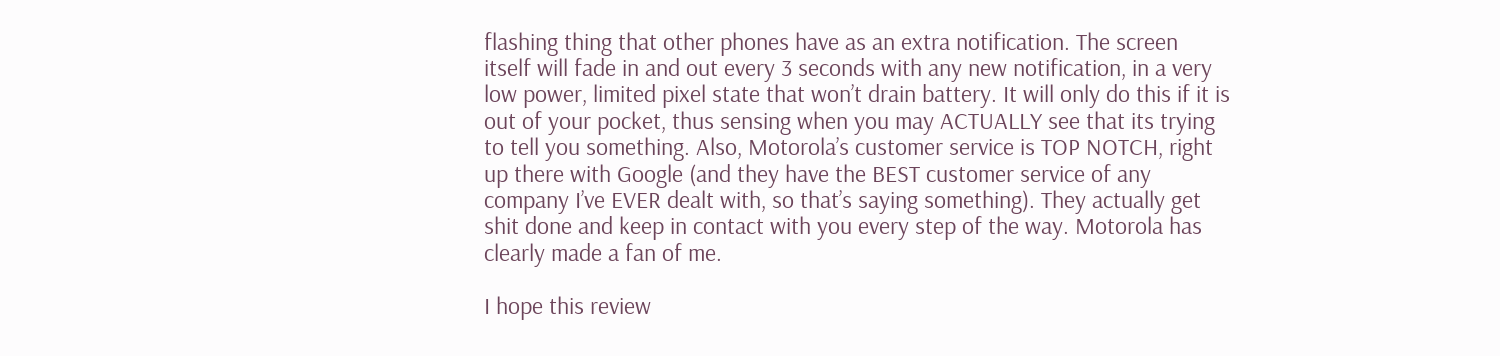flashing thing that other phones have as an extra notification. The screen itself will fade in and out every 3 seconds with any new notification, in a very low power, limited pixel state that won’t drain battery. It will only do this if it is out of your pocket, thus sensing when you may ACTUALLY see that its trying to tell you something. Also, Motorola’s customer service is TOP NOTCH, right up there with Google (and they have the BEST customer service of any company I’ve EVER dealt with, so that’s saying something). They actually get shit done and keep in contact with you every step of the way. Motorola has clearly made a fan of me.

I hope this review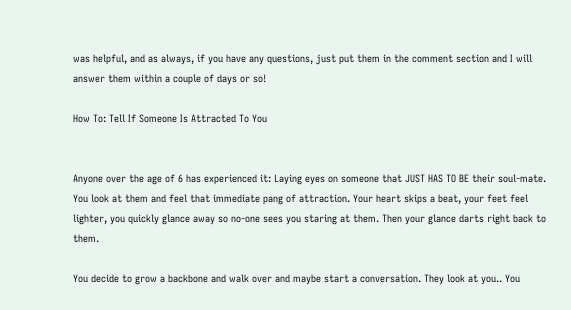was helpful, and as always, if you have any questions, just put them in the comment section and I will answer them within a couple of days or so!

How To: Tell If Someone Is Attracted To You


Anyone over the age of 6 has experienced it: Laying eyes on someone that JUST HAS TO BE their soul-mate. You look at them and feel that immediate pang of attraction. Your heart skips a beat, your feet feel lighter, you quickly glance away so no-one sees you staring at them. Then your glance darts right back to them.

You decide to grow a backbone and walk over and maybe start a conversation. They look at you.. You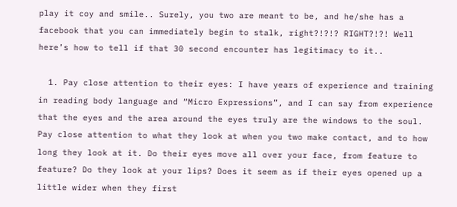play it coy and smile.. Surely, you two are meant to be, and he/she has a facebook that you can immediately begin to stalk, right?!?!? RIGHT?!?! Well here’s how to tell if that 30 second encounter has legitimacy to it..

  1. Pay close attention to their eyes: I have years of experience and training in reading body language and “Micro Expressions”, and I can say from experience that the eyes and the area around the eyes truly are the windows to the soul. Pay close attention to what they look at when you two make contact, and to how long they look at it. Do their eyes move all over your face, from feature to feature? Do they look at your lips? Does it seem as if their eyes opened up a little wider when they first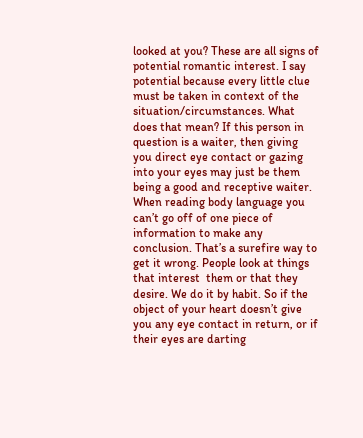looked at you? These are all signs of potential romantic interest. I say potential because every little clue must be taken in context of the situation/circumstances. What does that mean? If this person in question is a waiter, then giving you direct eye contact or gazing into your eyes may just be them being a good and receptive waiter. When reading body language you can’t go off of one piece of information to make any conclusion. That’s a surefire way to get it wrong. People look at things that interest  them or that they desire. We do it by habit. So if the object of your heart doesn’t give you any eye contact in return, or if their eyes are darting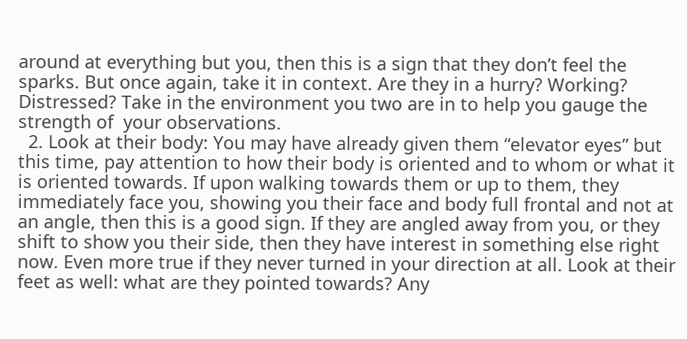around at everything but you, then this is a sign that they don’t feel the sparks. But once again, take it in context. Are they in a hurry? Working? Distressed? Take in the environment you two are in to help you gauge the strength of  your observations.
  2. Look at their body: You may have already given them “elevator eyes” but this time, pay attention to how their body is oriented and to whom or what it is oriented towards. If upon walking towards them or up to them, they immediately face you, showing you their face and body full frontal and not at an angle, then this is a good sign. If they are angled away from you, or they shift to show you their side, then they have interest in something else right now. Even more true if they never turned in your direction at all. Look at their feet as well: what are they pointed towards? Any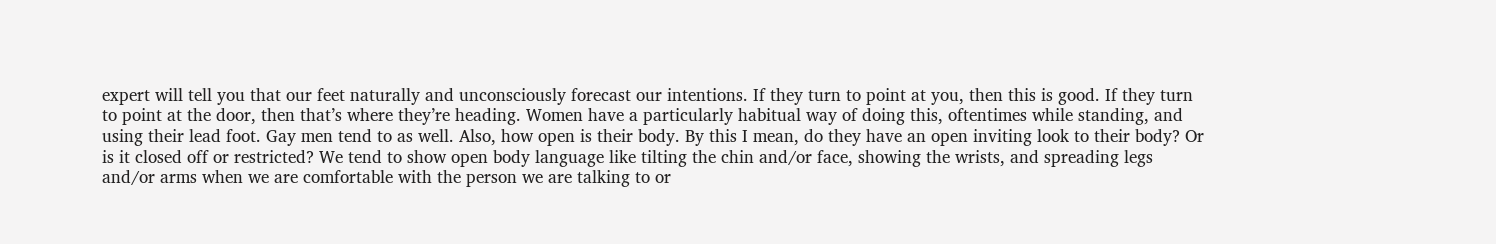expert will tell you that our feet naturally and unconsciously forecast our intentions. If they turn to point at you, then this is good. If they turn to point at the door, then that’s where they’re heading. Women have a particularly habitual way of doing this, oftentimes while standing, and using their lead foot. Gay men tend to as well. Also, how open is their body. By this I mean, do they have an open inviting look to their body? Or is it closed off or restricted? We tend to show open body language like tilting the chin and/or face, showing the wrists, and spreading legs and/or arms when we are comfortable with the person we are talking to or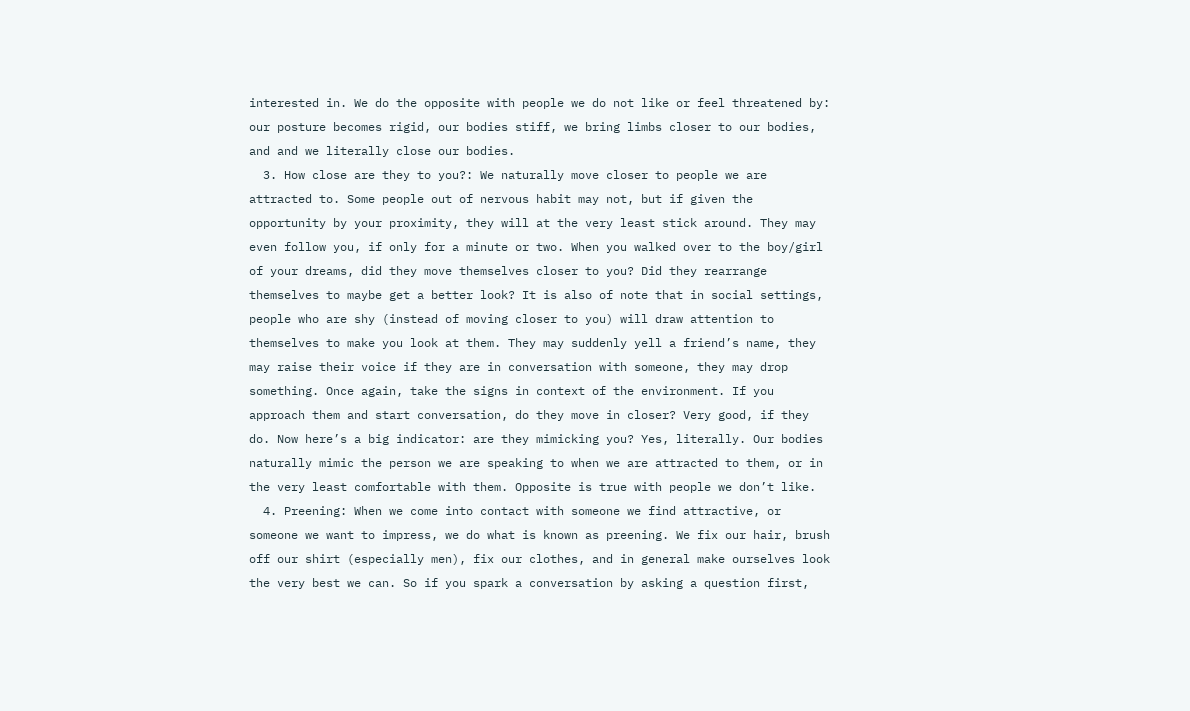interested in. We do the opposite with people we do not like or feel threatened by: our posture becomes rigid, our bodies stiff, we bring limbs closer to our bodies, and and we literally close our bodies.
  3. How close are they to you?: We naturally move closer to people we are attracted to. Some people out of nervous habit may not, but if given the opportunity by your proximity, they will at the very least stick around. They may even follow you, if only for a minute or two. When you walked over to the boy/girl of your dreams, did they move themselves closer to you? Did they rearrange themselves to maybe get a better look? It is also of note that in social settings, people who are shy (instead of moving closer to you) will draw attention to themselves to make you look at them. They may suddenly yell a friend’s name, they may raise their voice if they are in conversation with someone, they may drop something. Once again, take the signs in context of the environment. If you approach them and start conversation, do they move in closer? Very good, if they do. Now here’s a big indicator: are they mimicking you? Yes, literally. Our bodies naturally mimic the person we are speaking to when we are attracted to them, or in the very least comfortable with them. Opposite is true with people we don’t like.
  4. Preening: When we come into contact with someone we find attractive, or someone we want to impress, we do what is known as preening. We fix our hair, brush off our shirt (especially men), fix our clothes, and in general make ourselves look the very best we can. So if you spark a conversation by asking a question first,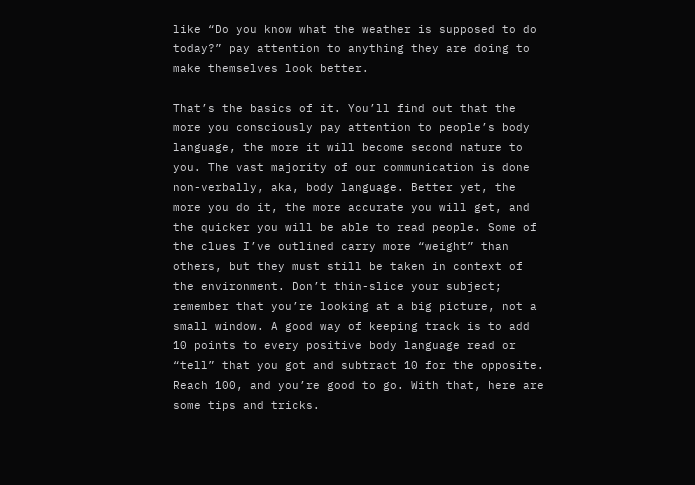like “Do you know what the weather is supposed to do today?” pay attention to anything they are doing to make themselves look better.

That’s the basics of it. You’ll find out that the more you consciously pay attention to people’s body language, the more it will become second nature to you. The vast majority of our communication is done non-verbally, aka, body language. Better yet, the more you do it, the more accurate you will get, and the quicker you will be able to read people. Some of the clues I’ve outlined carry more “weight” than others, but they must still be taken in context of the environment. Don’t thin-slice your subject; remember that you’re looking at a big picture, not a small window. A good way of keeping track is to add 10 points to every positive body language read or “tell” that you got and subtract 10 for the opposite. Reach 100, and you’re good to go. With that, here are some tips and tricks.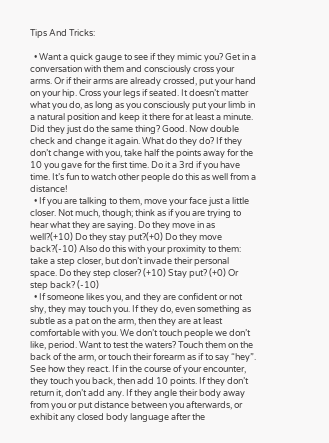Tips And Tricks:

  • Want a quick gauge to see if they mimic you? Get in a conversation with them and consciously cross your arms. Or if their arms are already crossed, put your hand on your hip. Cross your legs if seated. It doesn’t matter what you do, as long as you consciously put your limb in a natural position and keep it there for at least a minute. Did they just do the same thing? Good. Now double check and change it again. What do they do? If they don’t change with you, take half the points away for the 10 you gave for the first time. Do it a 3rd if you have time. It’s fun to watch other people do this as well from a distance!
  • If you are talking to them, move your face just a little closer. Not much, though; think as if you are trying to hear what they are saying. Do they move in as well?(+10) Do they stay put?(+0) Do they move back?(-10) Also do this with your proximity to them: take a step closer, but don’t invade their personal space. Do they step closer? (+10) Stay put? (+0) Or step back? (-10)
  • If someone likes you, and they are confident or not shy, they may touch you. If they do, even something as subtle as a pat on the arm, then they are at least comfortable with you. We don’t touch people we don’t like, period. Want to test the waters? Touch them on the back of the arm, or touch their forearm as if to say “hey”. See how they react. If in the course of your encounter, they touch you back, then add 10 points. If they don’t return it, don’t add any. If they angle their body away from you or put distance between you afterwards, or exhibit any closed body language after the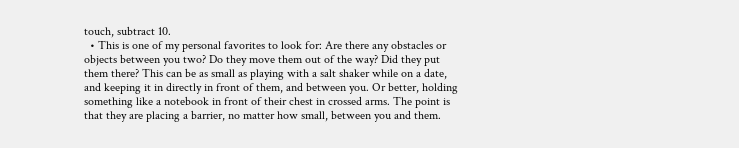touch, subtract 10.
  • This is one of my personal favorites to look for: Are there any obstacles or objects between you two? Do they move them out of the way? Did they put them there? This can be as small as playing with a salt shaker while on a date, and keeping it in directly in front of them, and between you. Or better, holding something like a notebook in front of their chest in crossed arms. The point is that they are placing a barrier, no matter how small, between you and them.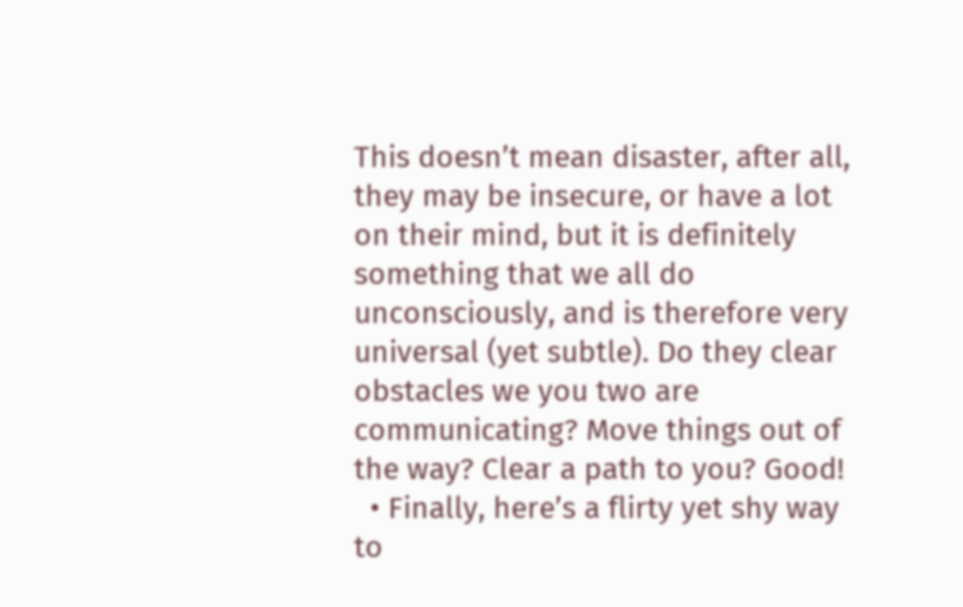This doesn’t mean disaster, after all, they may be insecure, or have a lot on their mind, but it is definitely something that we all do unconsciously, and is therefore very universal (yet subtle). Do they clear obstacles we you two are communicating? Move things out of the way? Clear a path to you? Good!
  • Finally, here’s a flirty yet shy way to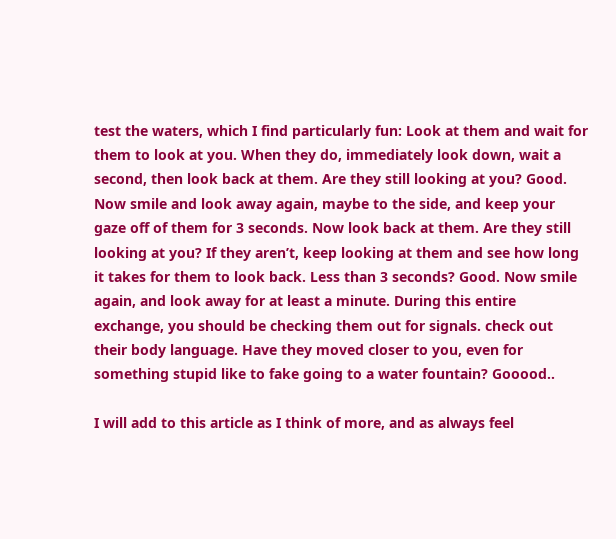test the waters, which I find particularly fun: Look at them and wait for them to look at you. When they do, immediately look down, wait a second, then look back at them. Are they still looking at you? Good. Now smile and look away again, maybe to the side, and keep your gaze off of them for 3 seconds. Now look back at them. Are they still looking at you? If they aren’t, keep looking at them and see how long it takes for them to look back. Less than 3 seconds? Good. Now smile again, and look away for at least a minute. During this entire exchange, you should be checking them out for signals. check out their body language. Have they moved closer to you, even for something stupid like to fake going to a water fountain? Gooood..

I will add to this article as I think of more, and as always feel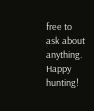free to ask about anything. Happy hunting!